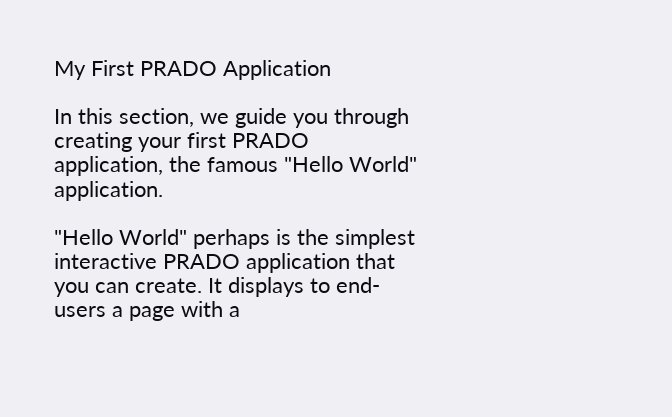My First PRADO Application

In this section, we guide you through creating your first PRADO application, the famous "Hello World" application.

"Hello World" perhaps is the simplest interactive PRADO application that you can create. It displays to end-users a page with a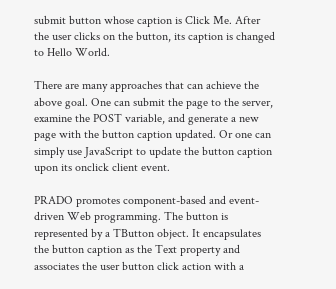submit button whose caption is Click Me. After the user clicks on the button, its caption is changed to Hello World.

There are many approaches that can achieve the above goal. One can submit the page to the server, examine the POST variable, and generate a new page with the button caption updated. Or one can simply use JavaScript to update the button caption upon its onclick client event.

PRADO promotes component-based and event-driven Web programming. The button is represented by a TButton object. It encapsulates the button caption as the Text property and associates the user button click action with a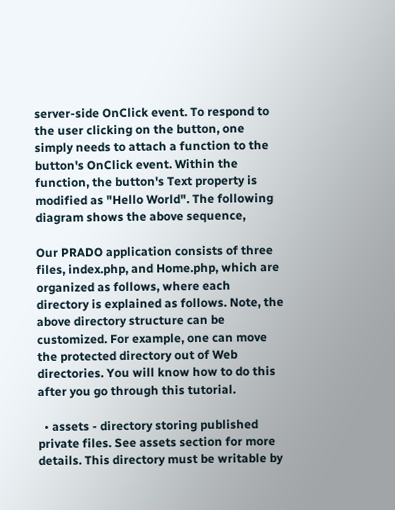server-side OnClick event. To respond to the user clicking on the button, one simply needs to attach a function to the button's OnClick event. Within the function, the button's Text property is modified as "Hello World". The following diagram shows the above sequence,

Our PRADO application consists of three files, index.php, and Home.php, which are organized as follows, where each directory is explained as follows. Note, the above directory structure can be customized. For example, one can move the protected directory out of Web directories. You will know how to do this after you go through this tutorial.

  • assets - directory storing published private files. See assets section for more details. This directory must be writable by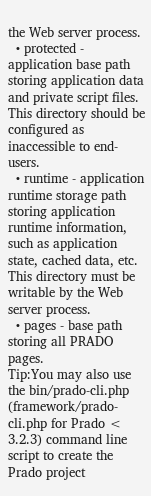the Web server process.
  • protected - application base path storing application data and private script files. This directory should be configured as inaccessible to end-users.
  • runtime - application runtime storage path storing application runtime information, such as application state, cached data, etc. This directory must be writable by the Web server process.
  • pages - base path storing all PRADO pages.
Tip:You may also use the bin/prado-cli.php (framework/prado-cli.php for Prado < 3.2.3) command line script to create the Prado project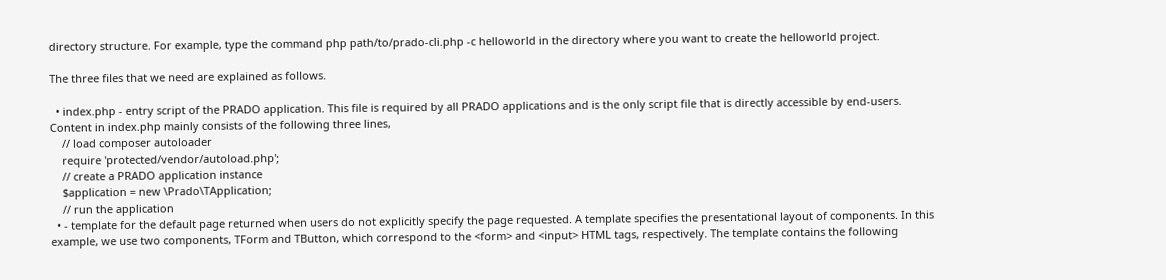directory structure. For example, type the command php path/to/prado-cli.php -c helloworld in the directory where you want to create the helloworld project.

The three files that we need are explained as follows.

  • index.php - entry script of the PRADO application. This file is required by all PRADO applications and is the only script file that is directly accessible by end-users. Content in index.php mainly consists of the following three lines,
    // load composer autoloader
    require 'protected/vendor/autoload.php';
    // create a PRADO application instance
    $application = new \Prado\TApplication;
    // run the application
  • - template for the default page returned when users do not explicitly specify the page requested. A template specifies the presentational layout of components. In this example, we use two components, TForm and TButton, which correspond to the <form> and <input> HTML tags, respectively. The template contains the following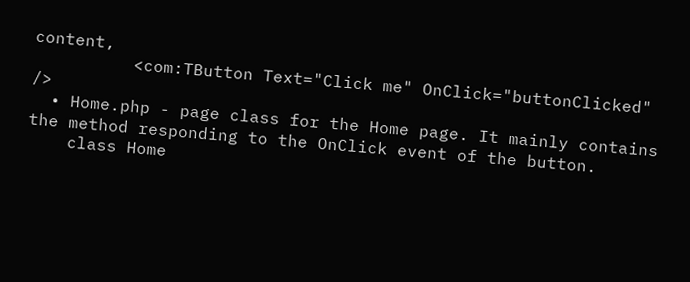content,
          <com:TButton Text="Click me" OnClick="buttonClicked" />
  • Home.php - page class for the Home page. It mainly contains the method responding to the OnClick event of the button.
    class Home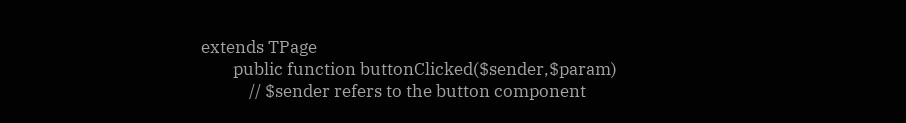extends TPage
        public function buttonClicked($sender,$param)
            // $sender refers to the button component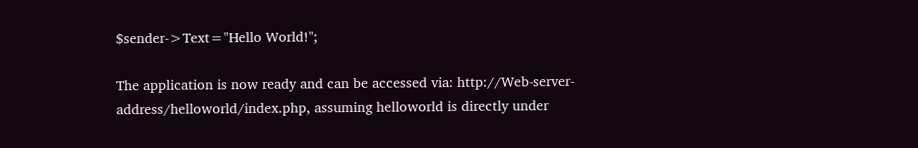$sender->Text="Hello World!";

The application is now ready and can be accessed via: http://Web-server-address/helloworld/index.php, assuming helloworld is directly under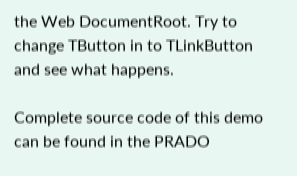the Web DocumentRoot. Try to change TButton in to TLinkButton and see what happens.

Complete source code of this demo can be found in the PRADO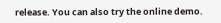release. You can also try the online demo.